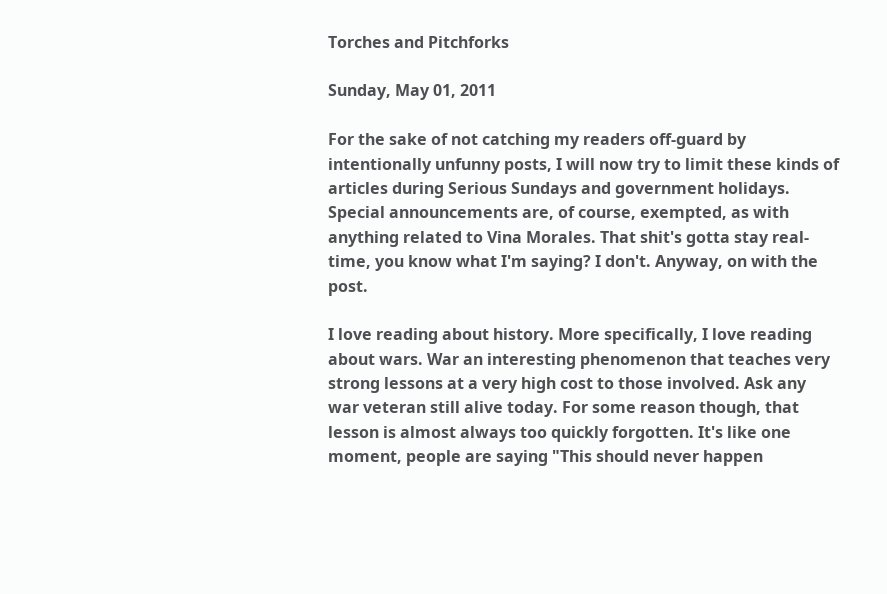Torches and Pitchforks

Sunday, May 01, 2011

For the sake of not catching my readers off-guard by intentionally unfunny posts, I will now try to limit these kinds of articles during Serious Sundays and government holidays. Special announcements are, of course, exempted, as with anything related to Vina Morales. That shit's gotta stay real-time, you know what I'm saying? I don't. Anyway, on with the post.

I love reading about history. More specifically, I love reading about wars. War an interesting phenomenon that teaches very strong lessons at a very high cost to those involved. Ask any war veteran still alive today. For some reason though, that lesson is almost always too quickly forgotten. It's like one moment, people are saying "This should never happen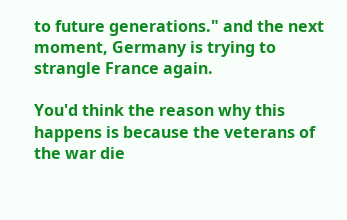to future generations." and the next moment, Germany is trying to strangle France again.

You'd think the reason why this happens is because the veterans of the war die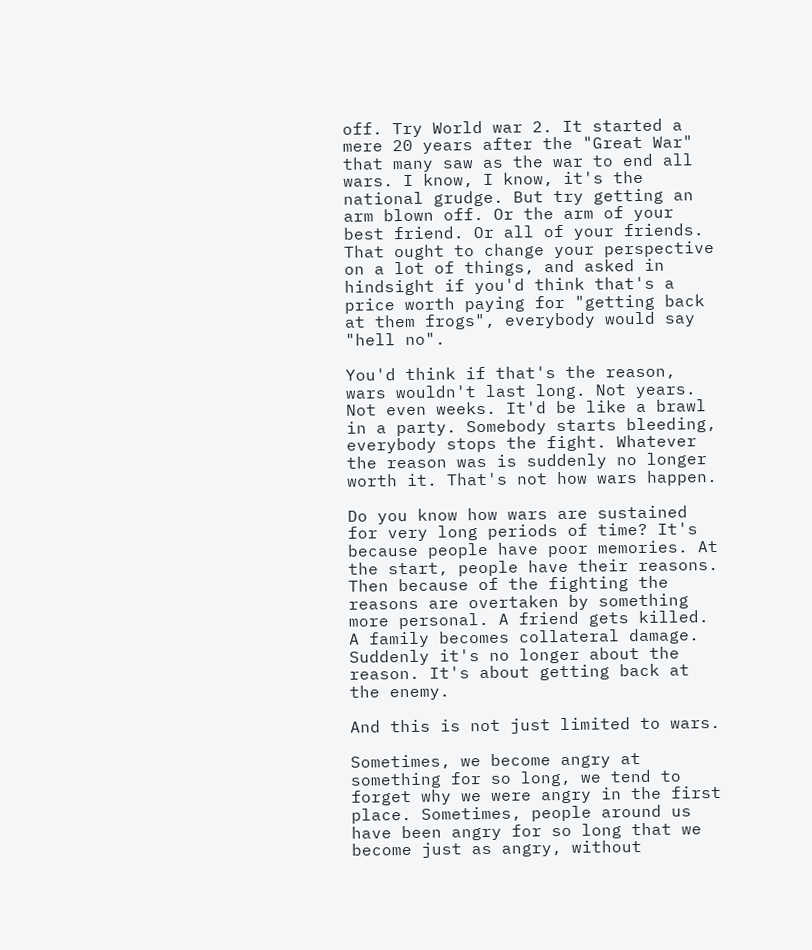off. Try World war 2. It started a mere 20 years after the "Great War" that many saw as the war to end all wars. I know, I know, it's the national grudge. But try getting an arm blown off. Or the arm of your best friend. Or all of your friends. That ought to change your perspective on a lot of things, and asked in hindsight if you'd think that's a price worth paying for "getting back at them frogs", everybody would say "hell no".

You'd think if that's the reason, wars wouldn't last long. Not years. Not even weeks. It'd be like a brawl in a party. Somebody starts bleeding, everybody stops the fight. Whatever the reason was is suddenly no longer worth it. That's not how wars happen.

Do you know how wars are sustained for very long periods of time? It's because people have poor memories. At the start, people have their reasons. Then because of the fighting the reasons are overtaken by something more personal. A friend gets killed. A family becomes collateral damage. Suddenly it's no longer about the reason. It's about getting back at the enemy.

And this is not just limited to wars.

Sometimes, we become angry at something for so long, we tend to forget why we were angry in the first place. Sometimes, people around us have been angry for so long that we become just as angry, without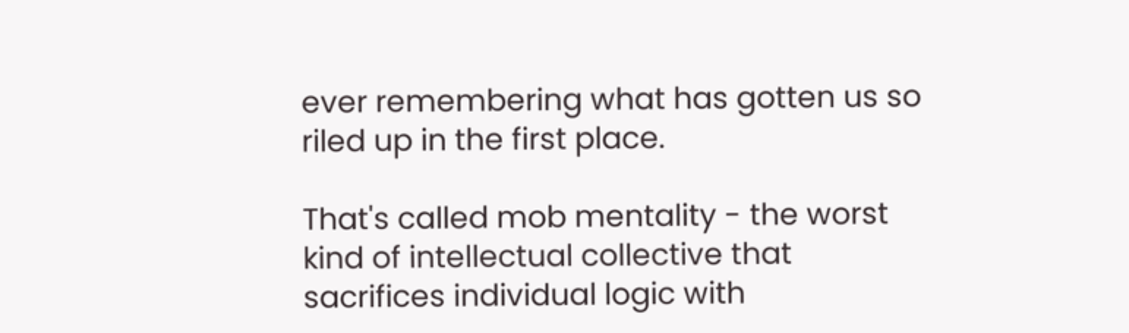ever remembering what has gotten us so riled up in the first place.

That's called mob mentality - the worst kind of intellectual collective that sacrifices individual logic with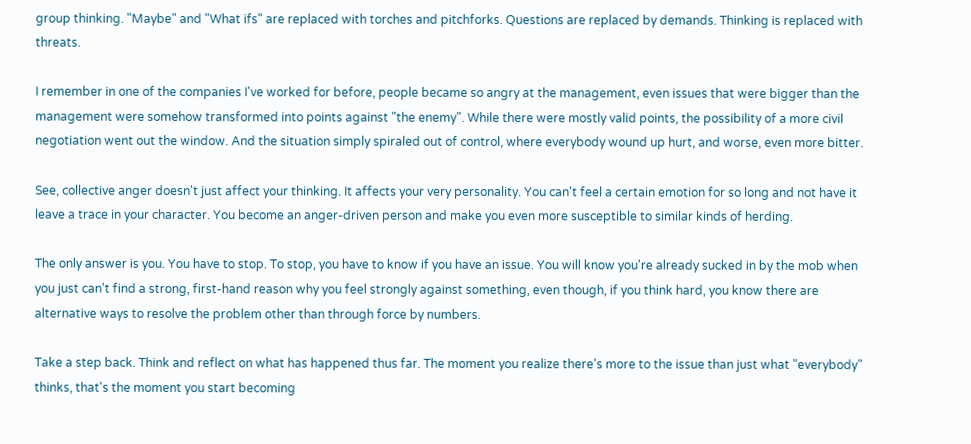group thinking. "Maybe" and "What ifs" are replaced with torches and pitchforks. Questions are replaced by demands. Thinking is replaced with threats.

I remember in one of the companies I've worked for before, people became so angry at the management, even issues that were bigger than the management were somehow transformed into points against "the enemy". While there were mostly valid points, the possibility of a more civil negotiation went out the window. And the situation simply spiraled out of control, where everybody wound up hurt, and worse, even more bitter.

See, collective anger doesn't just affect your thinking. It affects your very personality. You can't feel a certain emotion for so long and not have it leave a trace in your character. You become an anger-driven person and make you even more susceptible to similar kinds of herding.

The only answer is you. You have to stop. To stop, you have to know if you have an issue. You will know you're already sucked in by the mob when you just can't find a strong, first-hand reason why you feel strongly against something, even though, if you think hard, you know there are alternative ways to resolve the problem other than through force by numbers.

Take a step back. Think and reflect on what has happened thus far. The moment you realize there's more to the issue than just what "everybody" thinks, that's the moment you start becoming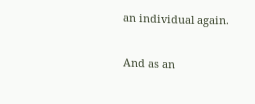an individual again.

And as an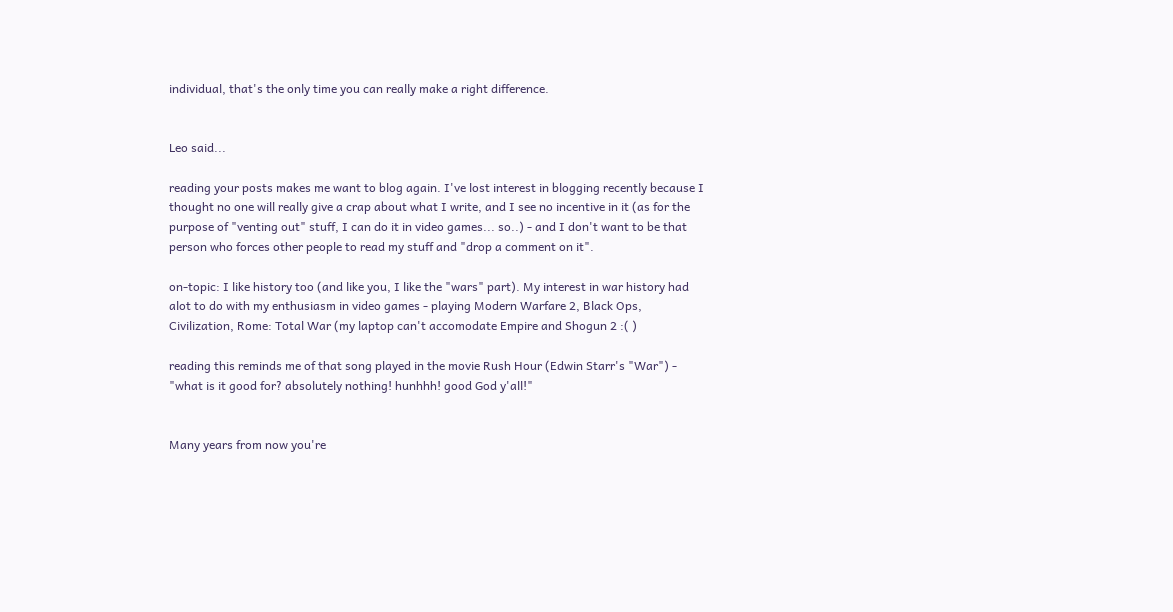individual, that's the only time you can really make a right difference.


Leo said...

reading your posts makes me want to blog again. I've lost interest in blogging recently because I thought no one will really give a crap about what I write, and I see no incentive in it (as for the purpose of "venting out" stuff, I can do it in video games... so..) - and I don't want to be that person who forces other people to read my stuff and "drop a comment on it".

on-topic: I like history too (and like you, I like the "wars" part). My interest in war history had alot to do with my enthusiasm in video games - playing Modern Warfare 2, Black Ops, Civilization, Rome: Total War (my laptop can't accomodate Empire and Shogun 2 :( )

reading this reminds me of that song played in the movie Rush Hour (Edwin Starr's "War") - "what is it good for? absolutely nothing! hunhhh! good God y'all!"


Many years from now you're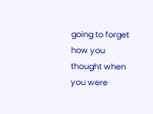going to forget how you thought when you were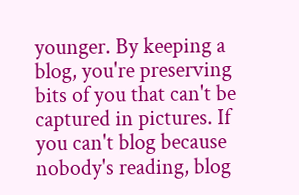younger. By keeping a blog, you're preserving bits of you that can't be captured in pictures. If you can't blog because nobody's reading, blog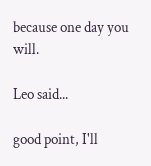because one day you will.

Leo said...

good point, I'll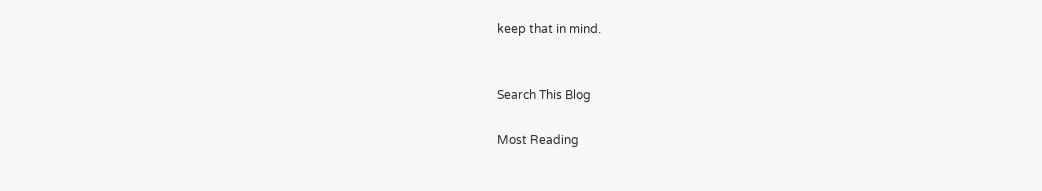keep that in mind.


Search This Blog

Most Reading